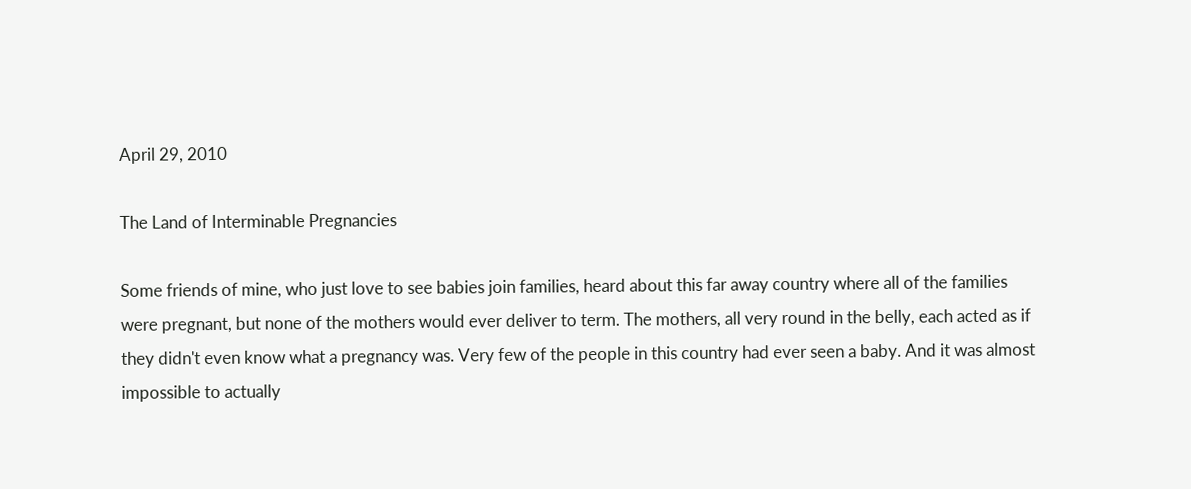April 29, 2010

The Land of Interminable Pregnancies

Some friends of mine, who just love to see babies join families, heard about this far away country where all of the families were pregnant, but none of the mothers would ever deliver to term. The mothers, all very round in the belly, each acted as if they didn't even know what a pregnancy was. Very few of the people in this country had ever seen a baby. And it was almost impossible to actually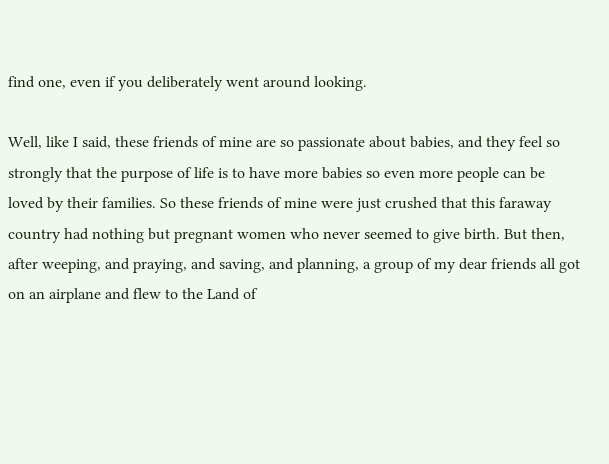find one, even if you deliberately went around looking.

Well, like I said, these friends of mine are so passionate about babies, and they feel so strongly that the purpose of life is to have more babies so even more people can be loved by their families. So these friends of mine were just crushed that this faraway country had nothing but pregnant women who never seemed to give birth. But then, after weeping, and praying, and saving, and planning, a group of my dear friends all got on an airplane and flew to the Land of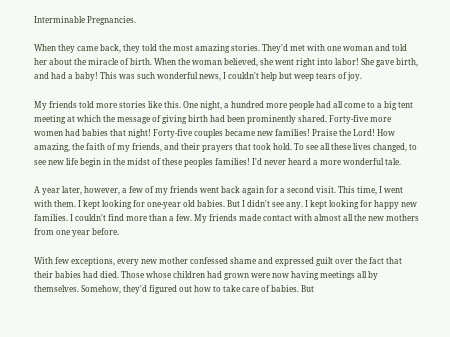Interminable Pregnancies.

When they came back, they told the most amazing stories. They'd met with one woman and told her about the miracle of birth. When the woman believed, she went right into labor! She gave birth, and had a baby! This was such wonderful news, I couldn't help but weep tears of joy.

My friends told more stories like this. One night, a hundred more people had all come to a big tent meeting at which the message of giving birth had been prominently shared. Forty-five more women had babies that night! Forty-five couples became new families! Praise the Lord! How amazing, the faith of my friends, and their prayers that took hold. To see all these lives changed, to see new life begin in the midst of these peoples families! I'd never heard a more wonderful tale.

A year later, however, a few of my friends went back again for a second visit. This time, I went with them. I kept looking for one-year old babies. But I didn't see any. I kept looking for happy new families. I couldn't find more than a few. My friends made contact with almost all the new mothers from one year before.

With few exceptions, every new mother confessed shame and expressed guilt over the fact that their babies had died. Those whose children had grown were now having meetings all by themselves. Somehow, they'd figured out how to take care of babies. But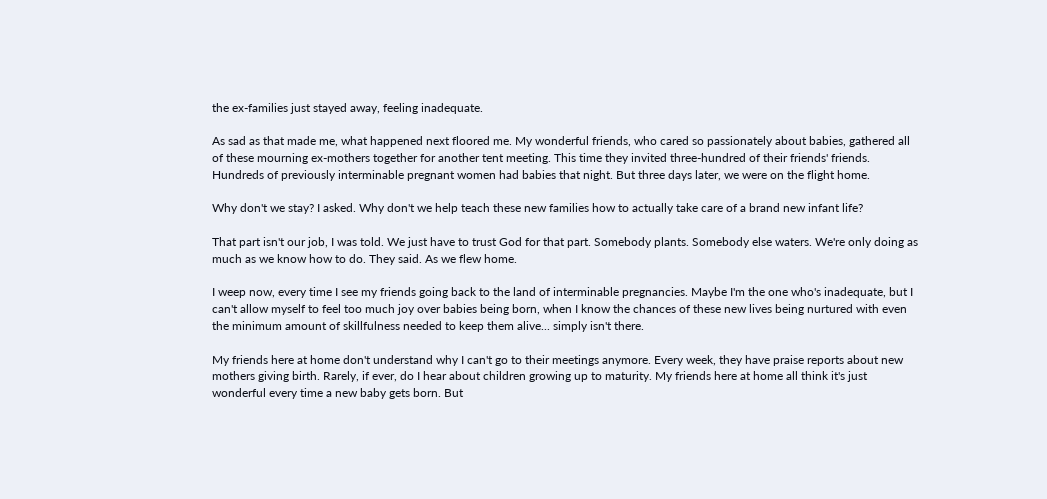the ex-families just stayed away, feeling inadequate.

As sad as that made me, what happened next floored me. My wonderful friends, who cared so passionately about babies, gathered all of these mourning ex-mothers together for another tent meeting. This time they invited three-hundred of their friends' friends. Hundreds of previously interminable pregnant women had babies that night. But three days later, we were on the flight home.

Why don't we stay? I asked. Why don't we help teach these new families how to actually take care of a brand new infant life?

That part isn't our job, I was told. We just have to trust God for that part. Somebody plants. Somebody else waters. We're only doing as much as we know how to do. They said. As we flew home.

I weep now, every time I see my friends going back to the land of interminable pregnancies. Maybe I'm the one who's inadequate, but I can't allow myself to feel too much joy over babies being born, when I know the chances of these new lives being nurtured with even the minimum amount of skillfulness needed to keep them alive... simply isn't there.

My friends here at home don't understand why I can't go to their meetings anymore. Every week, they have praise reports about new mothers giving birth. Rarely, if ever, do I hear about children growing up to maturity. My friends here at home all think it's just wonderful every time a new baby gets born. But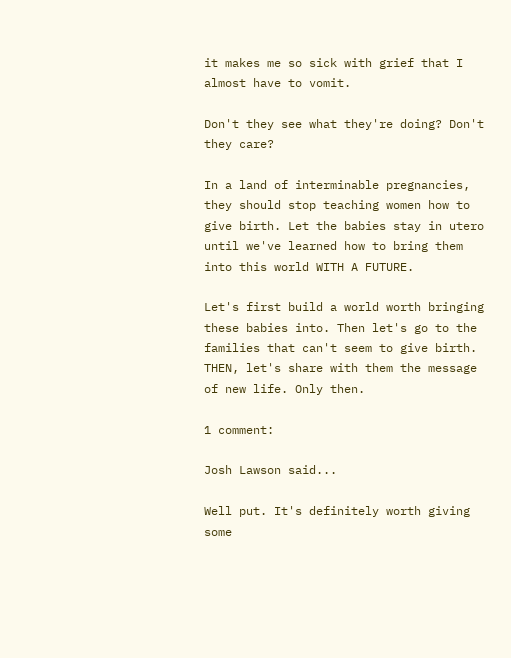it makes me so sick with grief that I almost have to vomit.

Don't they see what they're doing? Don't they care?

In a land of interminable pregnancies, they should stop teaching women how to give birth. Let the babies stay in utero until we've learned how to bring them into this world WITH A FUTURE.

Let's first build a world worth bringing these babies into. Then let's go to the families that can't seem to give birth. THEN, let's share with them the message of new life. Only then.

1 comment:

Josh Lawson said...

Well put. It's definitely worth giving some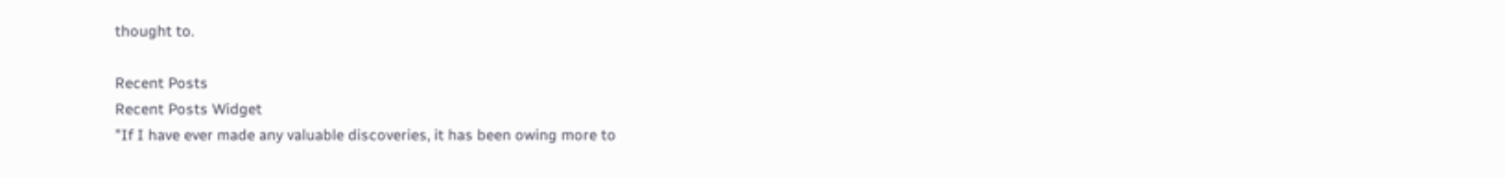thought to.

Recent Posts
Recent Posts Widget
"If I have ever made any valuable discoveries, it has been owing more to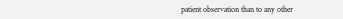patient observation than to any other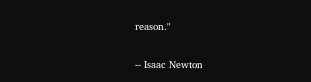reason."

-- Isaac Newton